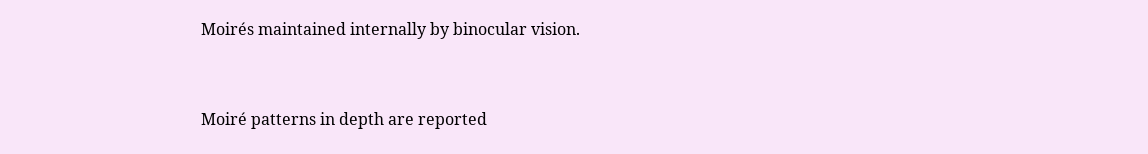Moirés maintained internally by binocular vision.


Moiré patterns in depth are reported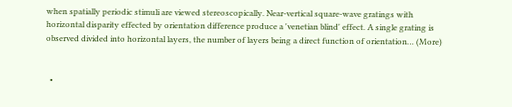when spatially periodic stimuli are viewed stereoscopically. Near-vertical square-wave gratings with horizontal disparity effected by orientation difference produce a 'venetian blind' effect. A single grating is observed divided into horizontal layers, the number of layers being a direct function of orientation… (More)


  •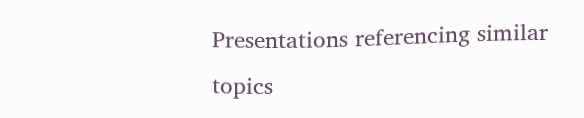Presentations referencing similar topics